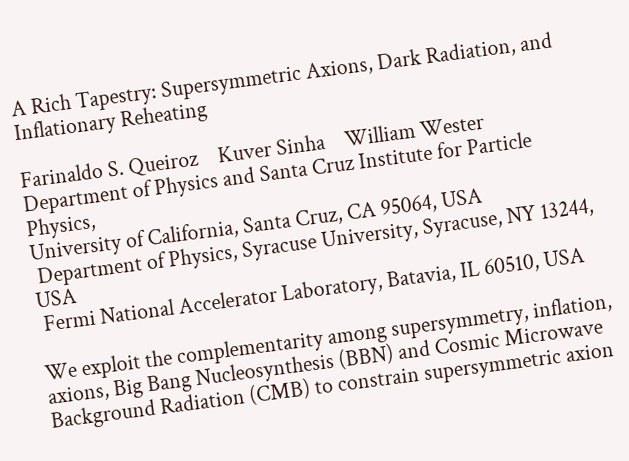A Rich Tapestry: Supersymmetric Axions, Dark Radiation, and Inflationary Reheating

Farinaldo S. Queiroz    Kuver Sinha    William Wester  Department of Physics and Santa Cruz Institute for Particle Physics,
University of California, Santa Cruz, CA 95064, USA
 Department of Physics, Syracuse University, Syracuse, NY 13244, USA
 Fermi National Accelerator Laboratory, Batavia, IL 60510, USA

We exploit the complementarity among supersymmetry, inflation, axions, Big Bang Nucleosynthesis (BBN) and Cosmic Microwave Background Radiation (CMB) to constrain supersymmetric axion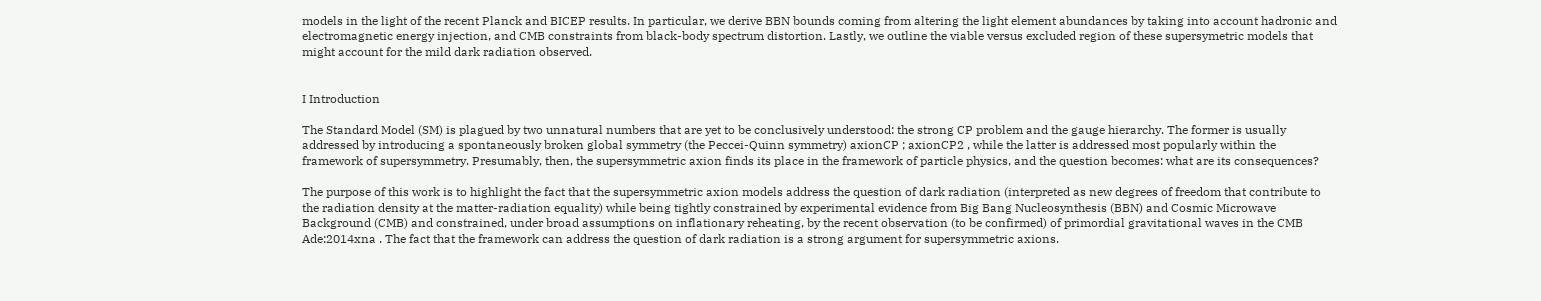models in the light of the recent Planck and BICEP results. In particular, we derive BBN bounds coming from altering the light element abundances by taking into account hadronic and electromagnetic energy injection, and CMB constraints from black-body spectrum distortion. Lastly, we outline the viable versus excluded region of these supersymetric models that might account for the mild dark radiation observed.


I Introduction

The Standard Model (SM) is plagued by two unnatural numbers that are yet to be conclusively understood: the strong CP problem and the gauge hierarchy. The former is usually addressed by introducing a spontaneously broken global symmetry (the Peccei-Quinn symmetry) axionCP ; axionCP2 , while the latter is addressed most popularly within the framework of supersymmetry. Presumably, then, the supersymmetric axion finds its place in the framework of particle physics, and the question becomes: what are its consequences?

The purpose of this work is to highlight the fact that the supersymmetric axion models address the question of dark radiation (interpreted as new degrees of freedom that contribute to the radiation density at the matter-radiation equality) while being tightly constrained by experimental evidence from Big Bang Nucleosynthesis (BBN) and Cosmic Microwave Background (CMB) and constrained, under broad assumptions on inflationary reheating, by the recent observation (to be confirmed) of primordial gravitational waves in the CMB Ade:2014xna . The fact that the framework can address the question of dark radiation is a strong argument for supersymmetric axions.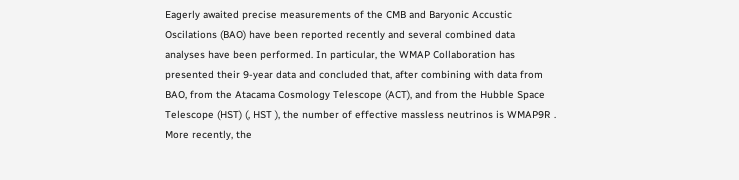Eagerly awaited precise measurements of the CMB and Baryonic Accustic Oscilations (BAO) have been reported recently and several combined data analyses have been performed. In particular, the WMAP Collaboration has presented their 9-year data and concluded that, after combining with data from BAO, from the Atacama Cosmology Telescope (ACT), and from the Hubble Space Telescope (HST) (, HST ), the number of effective massless neutrinos is WMAP9R . More recently, the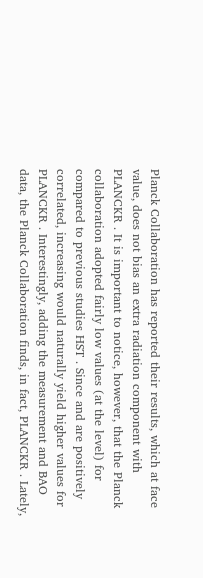Planck Collaboration has reported their results, which at face value, does not bias an extra radiation component with PLANCKR . It is important to notice, however, that the Planck collaboration adopted fairly low values (at the level) for compared to previous studies HST . Since and are positively correlated, increasing would naturally yield higher values for PLANCKR . Interestingly, adding the measurement and BAO data, the Planck Collaboration finds, in fact, PLANCKR . Lately,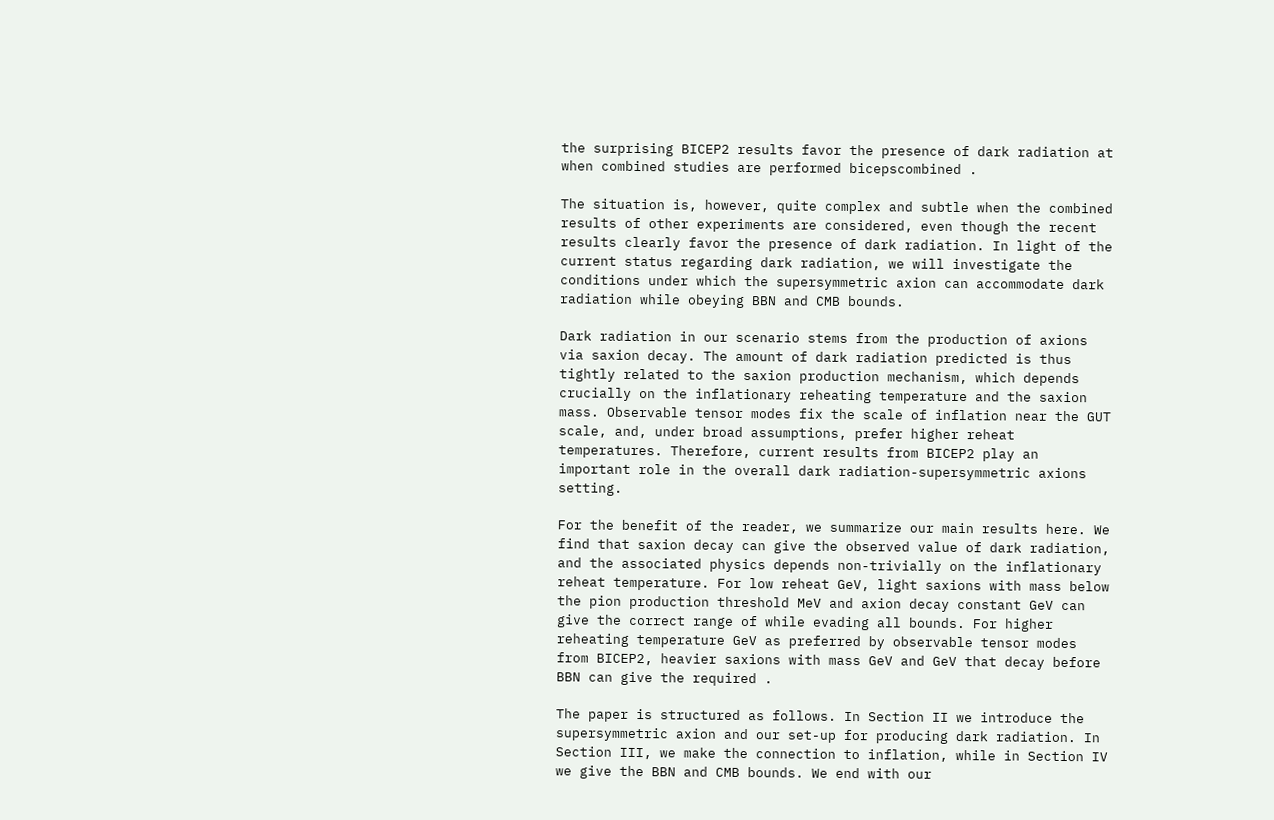the surprising BICEP2 results favor the presence of dark radiation at when combined studies are performed bicepscombined .

The situation is, however, quite complex and subtle when the combined results of other experiments are considered, even though the recent results clearly favor the presence of dark radiation. In light of the current status regarding dark radiation, we will investigate the conditions under which the supersymmetric axion can accommodate dark radiation while obeying BBN and CMB bounds.

Dark radiation in our scenario stems from the production of axions via saxion decay. The amount of dark radiation predicted is thus tightly related to the saxion production mechanism, which depends crucially on the inflationary reheating temperature and the saxion mass. Observable tensor modes fix the scale of inflation near the GUT scale, and, under broad assumptions, prefer higher reheat temperatures. Therefore, current results from BICEP2 play an important role in the overall dark radiation-supersymmetric axions setting.

For the benefit of the reader, we summarize our main results here. We find that saxion decay can give the observed value of dark radiation, and the associated physics depends non-trivially on the inflationary reheat temperature. For low reheat GeV, light saxions with mass below the pion production threshold MeV and axion decay constant GeV can give the correct range of while evading all bounds. For higher reheating temperature GeV as preferred by observable tensor modes from BICEP2, heavier saxions with mass GeV and GeV that decay before BBN can give the required .

The paper is structured as follows. In Section II we introduce the supersymmetric axion and our set-up for producing dark radiation. In Section III, we make the connection to inflation, while in Section IV we give the BBN and CMB bounds. We end with our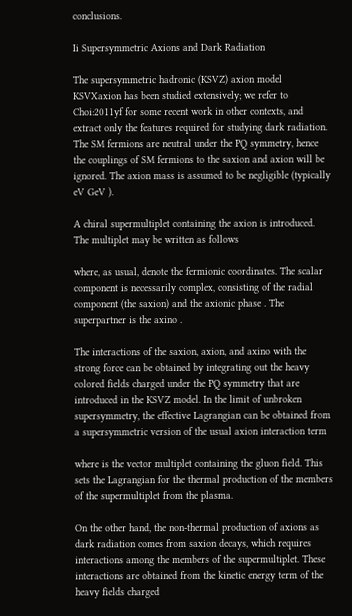conclusions.

Ii Supersymmetric Axions and Dark Radiation

The supersymmetric hadronic (KSVZ) axion model KSVXaxion has been studied extensively; we refer to Choi:2011yf for some recent work in other contexts, and extract only the features required for studying dark radiation. The SM fermions are neutral under the PQ symmetry, hence the couplings of SM fermions to the saxion and axion will be ignored. The axion mass is assumed to be negligible (typically eV GeV ).

A chiral supermultiplet containing the axion is introduced. The multiplet may be written as follows

where, as usual, denote the fermionic coordinates. The scalar component is necessarily complex, consisting of the radial component (the saxion) and the axionic phase . The superpartner is the axino .

The interactions of the saxion, axion, and axino with the strong force can be obtained by integrating out the heavy colored fields charged under the PQ symmetry that are introduced in the KSVZ model. In the limit of unbroken supersymmetry, the effective Lagrangian can be obtained from a supersymmetric version of the usual axion interaction term

where is the vector multiplet containing the gluon field. This sets the Lagrangian for the thermal production of the members of the supermultiplet from the plasma.

On the other hand, the non-thermal production of axions as dark radiation comes from saxion decays, which requires interactions among the members of the supermultiplet. These interactions are obtained from the kinetic energy term of the heavy fields charged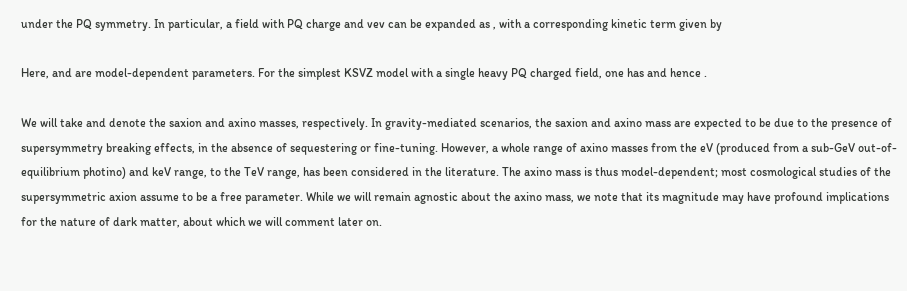under the PQ symmetry. In particular, a field with PQ charge and vev can be expanded as , with a corresponding kinetic term given by

Here, and are model-dependent parameters. For the simplest KSVZ model with a single heavy PQ charged field, one has and hence .

We will take and denote the saxion and axino masses, respectively. In gravity-mediated scenarios, the saxion and axino mass are expected to be due to the presence of supersymmetry breaking effects, in the absence of sequestering or fine-tuning. However, a whole range of axino masses from the eV (produced from a sub-GeV out-of-equilibrium photino) and keV range, to the TeV range, has been considered in the literature. The axino mass is thus model-dependent; most cosmological studies of the supersymmetric axion assume to be a free parameter. While we will remain agnostic about the axino mass, we note that its magnitude may have profound implications for the nature of dark matter, about which we will comment later on.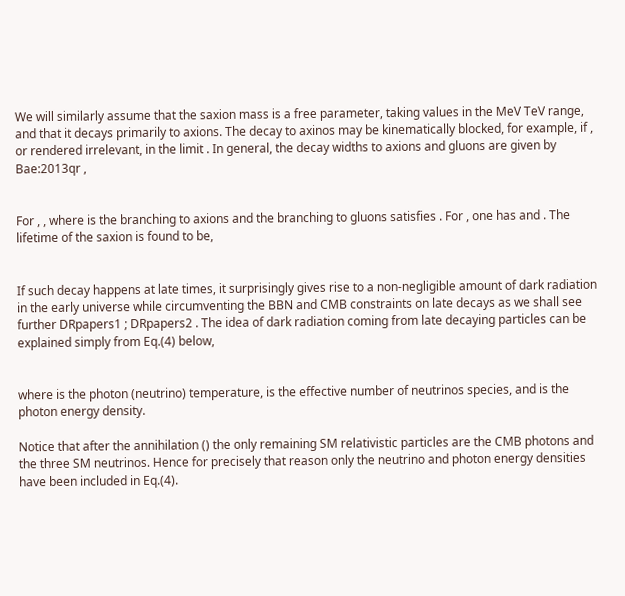We will similarly assume that the saxion mass is a free parameter, taking values in the MeV TeV range, and that it decays primarily to axions. The decay to axinos may be kinematically blocked, for example, if , or rendered irrelevant, in the limit . In general, the decay widths to axions and gluons are given by Bae:2013qr ,


For , , where is the branching to axions and the branching to gluons satisfies . For , one has and . The lifetime of the saxion is found to be,


If such decay happens at late times, it surprisingly gives rise to a non-negligible amount of dark radiation in the early universe while circumventing the BBN and CMB constraints on late decays as we shall see further DRpapers1 ; DRpapers2 . The idea of dark radiation coming from late decaying particles can be explained simply from Eq.(4) below,


where is the photon (neutrino) temperature, is the effective number of neutrinos species, and is the photon energy density.

Notice that after the annihilation () the only remaining SM relativistic particles are the CMB photons and the three SM neutrinos. Hence for precisely that reason only the neutrino and photon energy densities have been included in Eq.(4).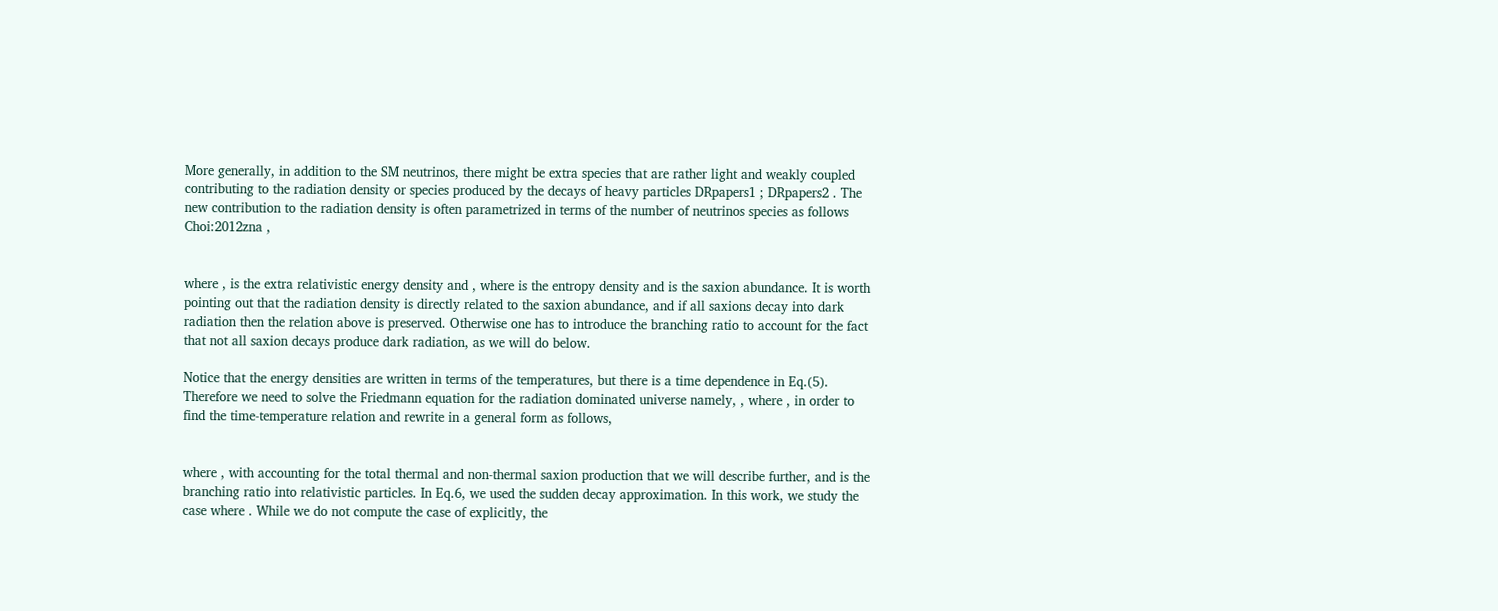More generally, in addition to the SM neutrinos, there might be extra species that are rather light and weakly coupled contributing to the radiation density or species produced by the decays of heavy particles DRpapers1 ; DRpapers2 . The new contribution to the radiation density is often parametrized in terms of the number of neutrinos species as follows Choi:2012zna ,


where , is the extra relativistic energy density and , where is the entropy density and is the saxion abundance. It is worth pointing out that the radiation density is directly related to the saxion abundance, and if all saxions decay into dark radiation then the relation above is preserved. Otherwise one has to introduce the branching ratio to account for the fact that not all saxion decays produce dark radiation, as we will do below.

Notice that the energy densities are written in terms of the temperatures, but there is a time dependence in Eq.(5). Therefore we need to solve the Friedmann equation for the radiation dominated universe namely, , where , in order to find the time-temperature relation and rewrite in a general form as follows,


where , with accounting for the total thermal and non-thermal saxion production that we will describe further, and is the branching ratio into relativistic particles. In Eq.6, we used the sudden decay approximation. In this work, we study the case where . While we do not compute the case of explicitly, the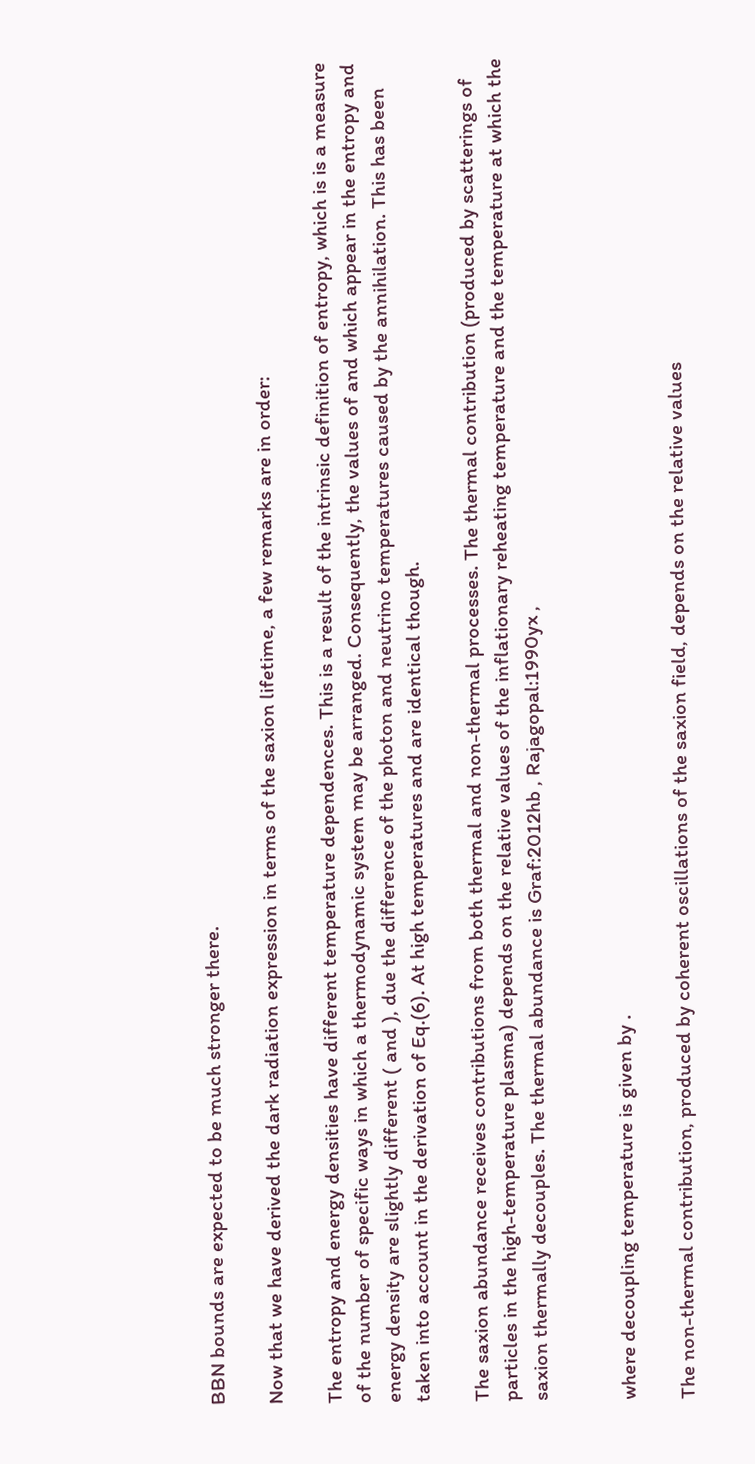BBN bounds are expected to be much stronger there.

Now that we have derived the dark radiation expression in terms of the saxion lifetime, a few remarks are in order:

The entropy and energy densities have different temperature dependences. This is a result of the intrinsic definition of entropy, which is is a measure of the number of specific ways in which a thermodynamic system may be arranged. Consequently, the values of and which appear in the entropy and energy density are slightly different ( and ), due the difference of the photon and neutrino temperatures caused by the annihilation. This has been taken into account in the derivation of Eq.(6). At high temperatures and are identical though.

The saxion abundance receives contributions from both thermal and non-thermal processes. The thermal contribution (produced by scatterings of particles in the high-temperature plasma) depends on the relative values of the inflationary reheating temperature and the temperature at which the saxion thermally decouples. The thermal abundance is Graf:2012hb , Rajagopal:1990yx ,


where decoupling temperature is given by .

The non-thermal contribution, produced by coherent oscillations of the saxion field, depends on the relative values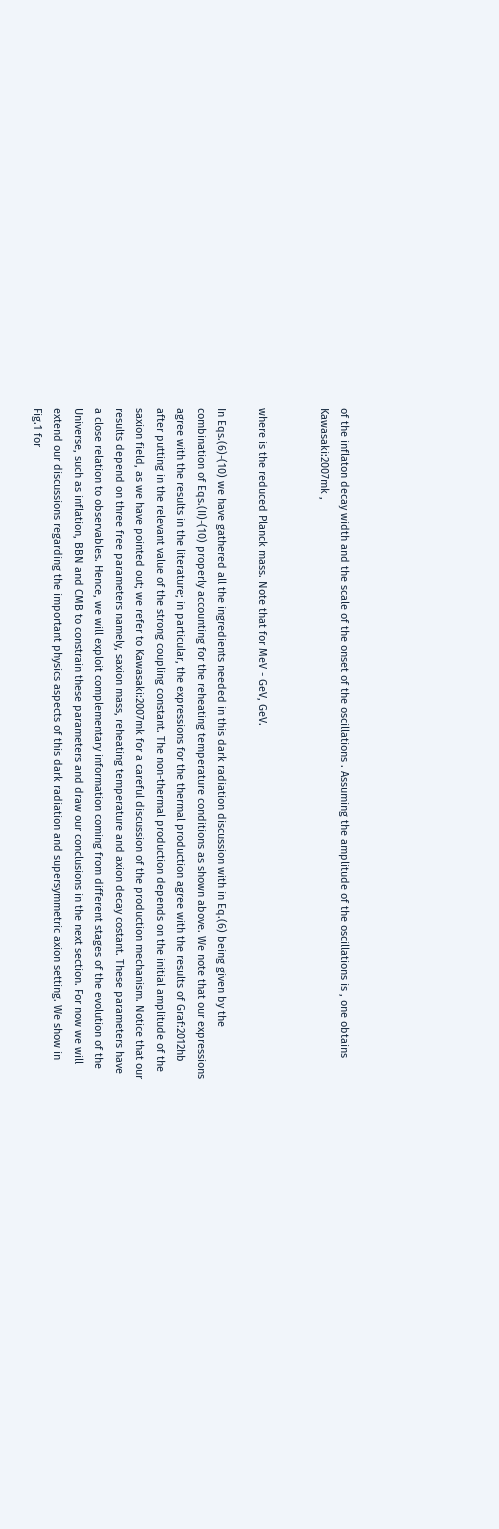of the inflaton decay width and the scale of the onset of the oscillations . Assuming the amplitude of the oscillations is , one obtains Kawasaki:2007mk ,


where is the reduced Planck mass. Note that for MeV - GeV, GeV.

In Eqs.(6)-(10) we have gathered all the ingredients needed in this dark radiation discussion with in Eq.(6) being given by the combination of Eqs.(II)-(10) properly accounting for the reheating temperature conditions as shown above. We note that our expressions agree with the results in the literature; in particular, the expressions for the thermal production agree with the results of Graf:2012hb after putting in the relevant value of the strong coupling constant. The non-thermal production depends on the initial amplitude of the saxion field, as we have pointed out; we refer to Kawasaki:2007mk for a careful discussion of the production mechanism. Notice that our results depend on three free parameters namely, saxion mass, reheating temperature and axion decay costant. These parameters have a close relation to observables. Hence, we will exploit complementary information coming from different stages of the evolution of the Universe, such as inflation, BBN and CMB to constrain these parameters and draw our conclusions in the next section. For now we will extend our discussions regarding the important physics aspects of this dark radiation and supersymmetric axion setting. We show in Fig.1 for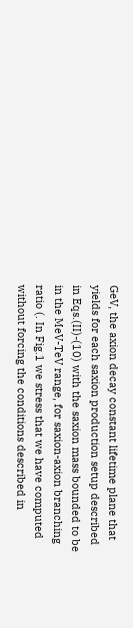GeV, the axion decay constant lifetime plane that yields for each saxion production setup described in Eqs.(II)-(10) with the saxion mass bounded to be in the MeV-TeV range, for saxion-axion branching ratio (. In Fig.1 we stress that we have computed without forcing the conditions described in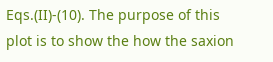Eqs.(II)-(10). The purpose of this plot is to show the how the saxion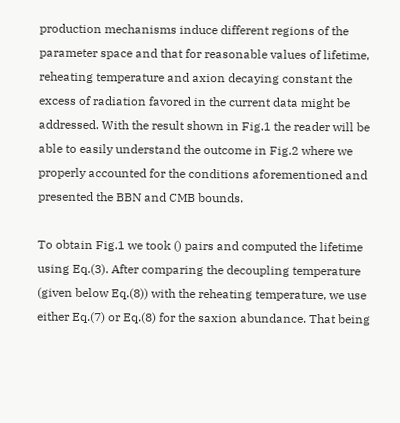production mechanisms induce different regions of the parameter space and that for reasonable values of lifetime, reheating temperature and axion decaying constant the excess of radiation favored in the current data might be addressed. With the result shown in Fig.1 the reader will be able to easily understand the outcome in Fig.2 where we properly accounted for the conditions aforementioned and presented the BBN and CMB bounds.

To obtain Fig.1 we took () pairs and computed the lifetime using Eq.(3). After comparing the decoupling temperature (given below Eq.(8)) with the reheating temperature, we use either Eq.(7) or Eq.(8) for the saxion abundance. That being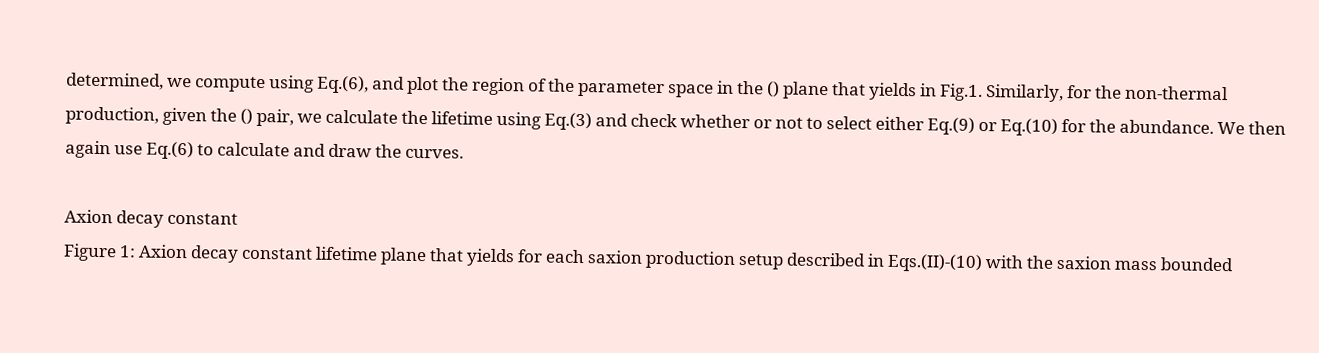determined, we compute using Eq.(6), and plot the region of the parameter space in the () plane that yields in Fig.1. Similarly, for the non-thermal production, given the () pair, we calculate the lifetime using Eq.(3) and check whether or not to select either Eq.(9) or Eq.(10) for the abundance. We then again use Eq.(6) to calculate and draw the curves.

Axion decay constant
Figure 1: Axion decay constant lifetime plane that yields for each saxion production setup described in Eqs.(II)-(10) with the saxion mass bounded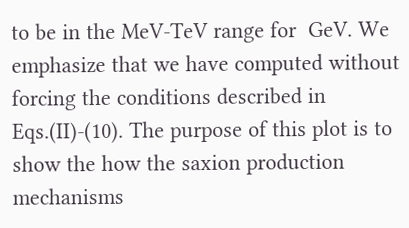to be in the MeV-TeV range for  GeV. We emphasize that we have computed without forcing the conditions described in Eqs.(II)-(10). The purpose of this plot is to show the how the saxion production mechanisms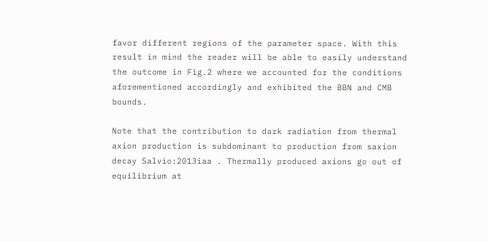favor different regions of the parameter space. With this result in mind the reader will be able to easily understand the outcome in Fig.2 where we accounted for the conditions aforementioned accordingly and exhibited the BBN and CMB bounds.

Note that the contribution to dark radiation from thermal axion production is subdominant to production from saxion decay Salvio:2013iaa . Thermally produced axions go out of equilibrium at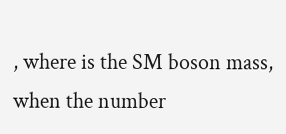, where is the SM boson mass, when the number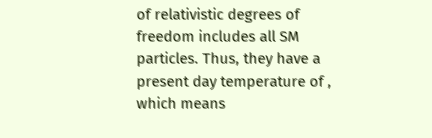of relativistic degrees of freedom includes all SM particles. Thus, they have a present day temperature of , which means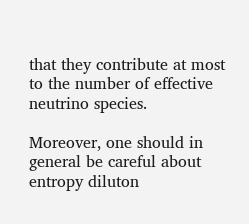that they contribute at most to the number of effective neutrino species.

Moreover, one should in general be careful about entropy diluton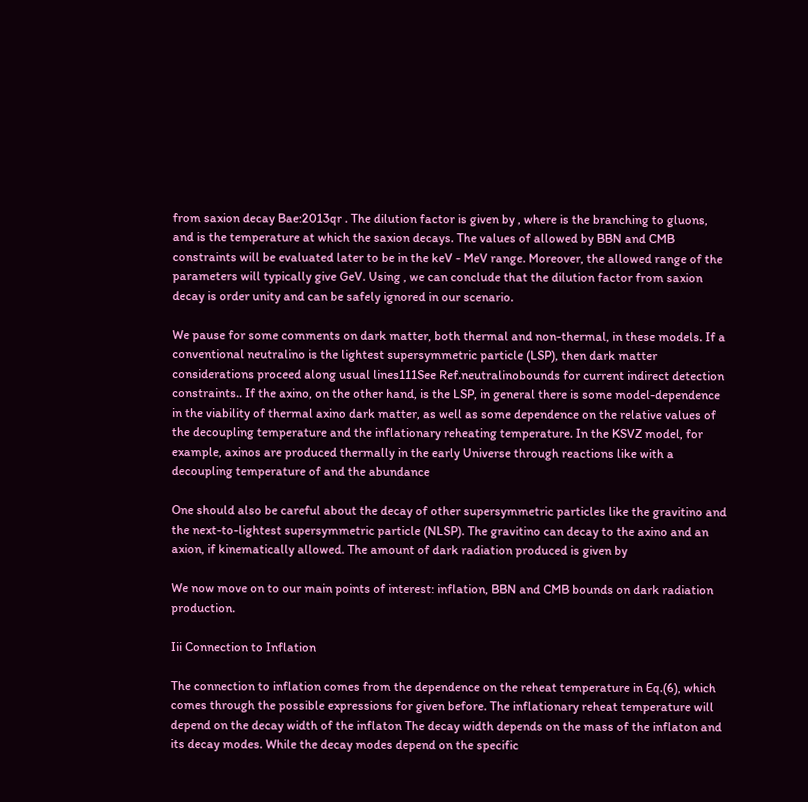from saxion decay Bae:2013qr . The dilution factor is given by , where is the branching to gluons, and is the temperature at which the saxion decays. The values of allowed by BBN and CMB constraints will be evaluated later to be in the keV - MeV range. Moreover, the allowed range of the parameters will typically give GeV. Using , we can conclude that the dilution factor from saxion decay is order unity and can be safely ignored in our scenario.

We pause for some comments on dark matter, both thermal and non-thermal, in these models. If a conventional neutralino is the lightest supersymmetric particle (LSP), then dark matter considerations proceed along usual lines111See Ref.neutralinobounds for current indirect detection constraints.. If the axino, on the other hand, is the LSP, in general there is some model-dependence in the viability of thermal axino dark matter, as well as some dependence on the relative values of the decoupling temperature and the inflationary reheating temperature. In the KSVZ model, for example, axinos are produced thermally in the early Universe through reactions like with a decoupling temperature of and the abundance

One should also be careful about the decay of other supersymmetric particles like the gravitino and the next-to-lightest supersymmetric particle (NLSP). The gravitino can decay to the axino and an axion, if kinematically allowed. The amount of dark radiation produced is given by

We now move on to our main points of interest: inflation, BBN and CMB bounds on dark radiation production.

Iii Connection to Inflation

The connection to inflation comes from the dependence on the reheat temperature in Eq.(6), which comes through the possible expressions for given before. The inflationary reheat temperature will depend on the decay width of the inflaton The decay width depends on the mass of the inflaton and its decay modes. While the decay modes depend on the specific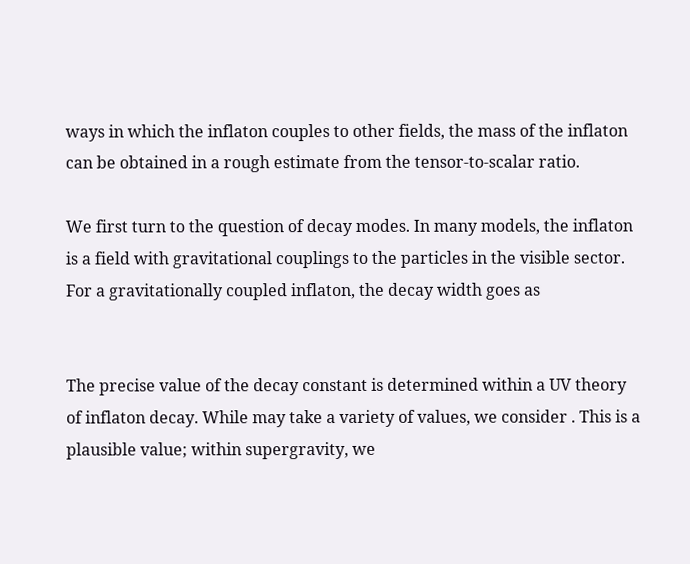ways in which the inflaton couples to other fields, the mass of the inflaton can be obtained in a rough estimate from the tensor-to-scalar ratio.

We first turn to the question of decay modes. In many models, the inflaton is a field with gravitational couplings to the particles in the visible sector. For a gravitationally coupled inflaton, the decay width goes as


The precise value of the decay constant is determined within a UV theory of inflaton decay. While may take a variety of values, we consider . This is a plausible value; within supergravity, we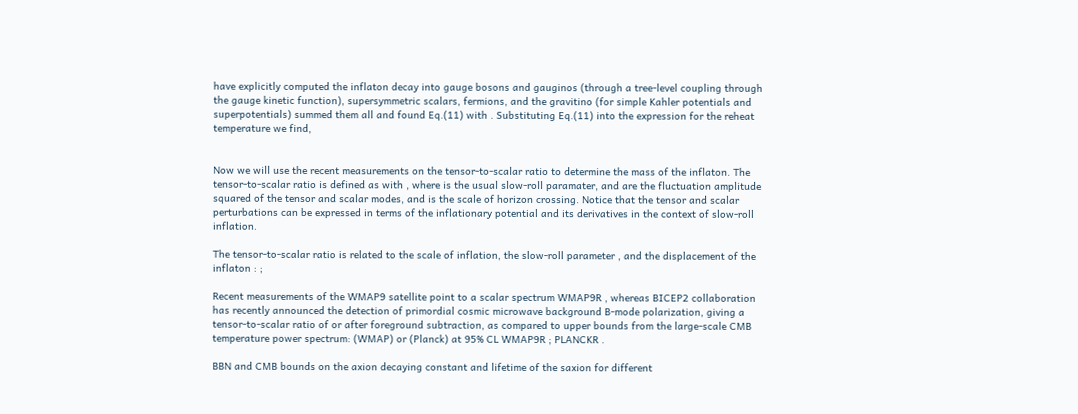have explicitly computed the inflaton decay into gauge bosons and gauginos (through a tree-level coupling through the gauge kinetic function), supersymmetric scalars, fermions, and the gravitino (for simple Kahler potentials and superpotentials) summed them all and found Eq.(11) with . Substituting Eq.(11) into the expression for the reheat temperature we find,


Now we will use the recent measurements on the tensor-to-scalar ratio to determine the mass of the inflaton. The tensor-to-scalar ratio is defined as with , where is the usual slow-roll paramater, and are the fluctuation amplitude squared of the tensor and scalar modes, and is the scale of horizon crossing. Notice that the tensor and scalar perturbations can be expressed in terms of the inflationary potential and its derivatives in the context of slow-roll inflation.

The tensor-to-scalar ratio is related to the scale of inflation, the slow-roll parameter , and the displacement of the inflaton : ;

Recent measurements of the WMAP9 satellite point to a scalar spectrum WMAP9R , whereas BICEP2 collaboration has recently announced the detection of primordial cosmic microwave background B-mode polarization, giving a tensor-to-scalar ratio of or after foreground subtraction, as compared to upper bounds from the large-scale CMB temperature power spectrum: (WMAP) or (Planck) at 95% CL WMAP9R ; PLANCKR .

BBN and CMB bounds on the axion decaying constant and lifetime of the saxion for different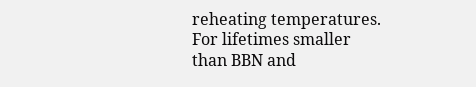reheating temperatures. For lifetimes smaller than BBN and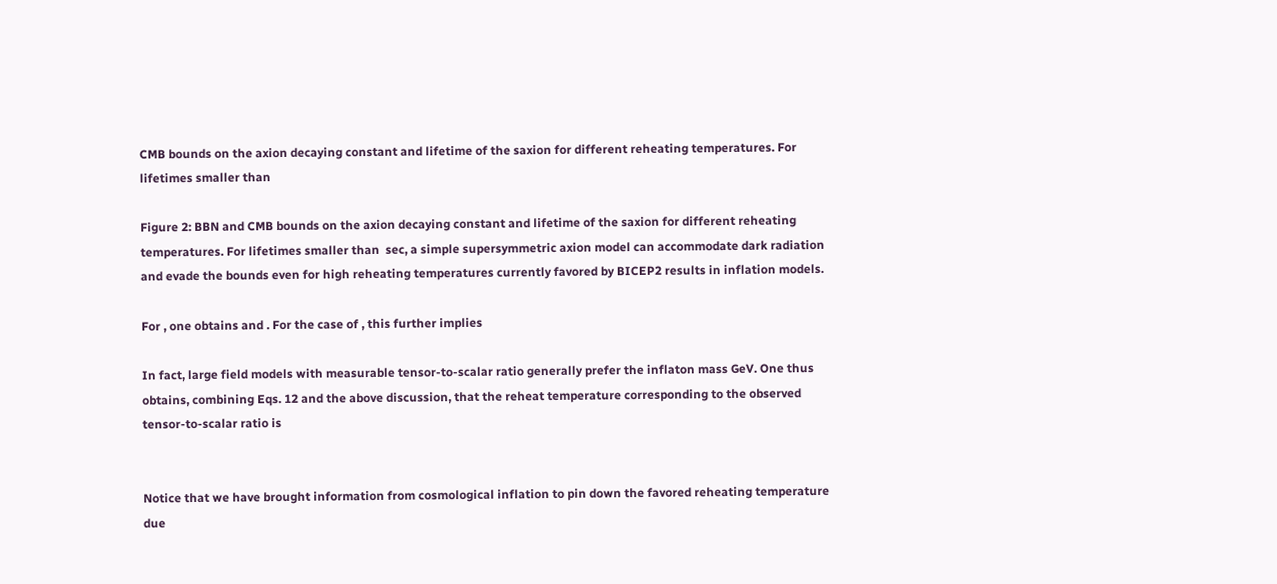CMB bounds on the axion decaying constant and lifetime of the saxion for different reheating temperatures. For lifetimes smaller than

Figure 2: BBN and CMB bounds on the axion decaying constant and lifetime of the saxion for different reheating temperatures. For lifetimes smaller than  sec, a simple supersymmetric axion model can accommodate dark radiation and evade the bounds even for high reheating temperatures currently favored by BICEP2 results in inflation models.

For , one obtains and . For the case of , this further implies

In fact, large field models with measurable tensor-to-scalar ratio generally prefer the inflaton mass GeV. One thus obtains, combining Eqs. 12 and the above discussion, that the reheat temperature corresponding to the observed tensor-to-scalar ratio is


Notice that we have brought information from cosmological inflation to pin down the favored reheating temperature due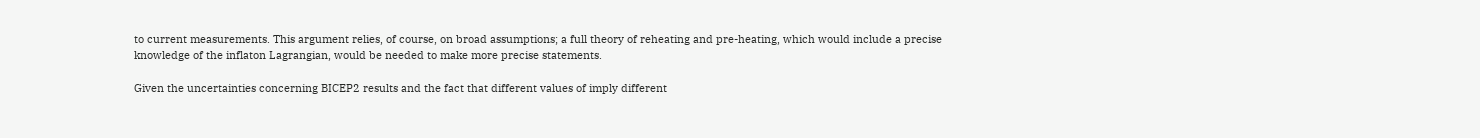to current measurements. This argument relies, of course, on broad assumptions; a full theory of reheating and pre-heating, which would include a precise knowledge of the inflaton Lagrangian, would be needed to make more precise statements.

Given the uncertainties concerning BICEP2 results and the fact that different values of imply different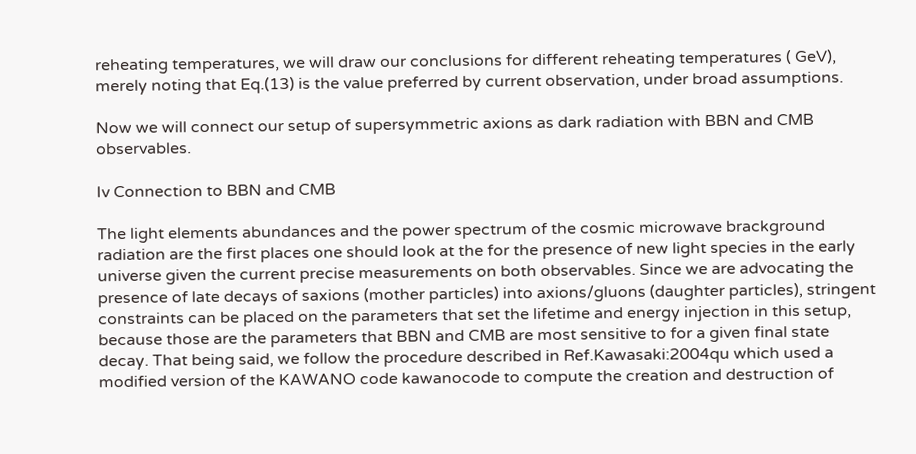reheating temperatures, we will draw our conclusions for different reheating temperatures ( GeV), merely noting that Eq.(13) is the value preferred by current observation, under broad assumptions.

Now we will connect our setup of supersymmetric axions as dark radiation with BBN and CMB observables.

Iv Connection to BBN and CMB

The light elements abundances and the power spectrum of the cosmic microwave brackground radiation are the first places one should look at the for the presence of new light species in the early universe given the current precise measurements on both observables. Since we are advocating the presence of late decays of saxions (mother particles) into axions/gluons (daughter particles), stringent constraints can be placed on the parameters that set the lifetime and energy injection in this setup, because those are the parameters that BBN and CMB are most sensitive to for a given final state decay. That being said, we follow the procedure described in Ref.Kawasaki:2004qu which used a modified version of the KAWANO code kawanocode to compute the creation and destruction of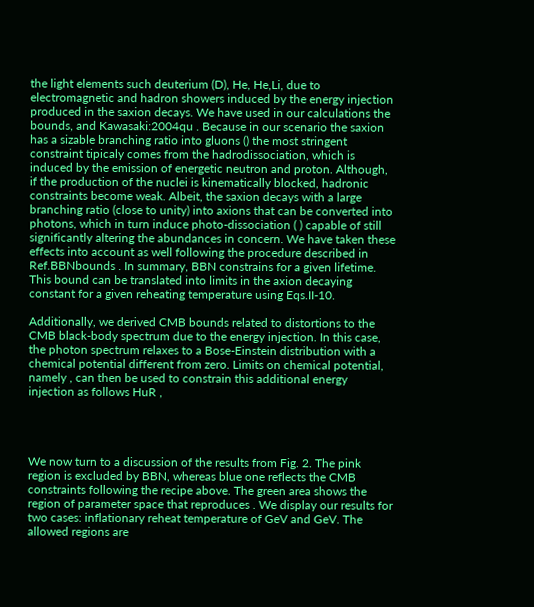the light elements such deuterium (D), He, He,Li, due to electromagnetic and hadron showers induced by the energy injection produced in the saxion decays. We have used in our calculations the bounds, and Kawasaki:2004qu . Because in our scenario the saxion has a sizable branching ratio into gluons () the most stringent constraint tipicaly comes from the hadrodissociation, which is induced by the emission of energetic neutron and proton. Although, if the production of the nuclei is kinematically blocked, hadronic constraints become weak. Albeit, the saxion decays with a large branching ratio (close to unity) into axions that can be converted into photons, which in turn induce photo-dissociation ( ) capable of still significantly altering the abundances in concern. We have taken these effects into account as well following the procedure described in Ref.BBNbounds . In summary, BBN constrains for a given lifetime. This bound can be translated into limits in the axion decaying constant for a given reheating temperature using Eqs.II-10.

Additionally, we derived CMB bounds related to distortions to the CMB black-body spectrum due to the energy injection. In this case, the photon spectrum relaxes to a Bose-Einstein distribution with a chemical potential different from zero. Limits on chemical potential, namely , can then be used to constrain this additional energy injection as follows HuR ,




We now turn to a discussion of the results from Fig. 2. The pink region is excluded by BBN, whereas blue one reflects the CMB constraints following the recipe above. The green area shows the region of parameter space that reproduces . We display our results for two cases: inflationary reheat temperature of GeV and GeV. The allowed regions are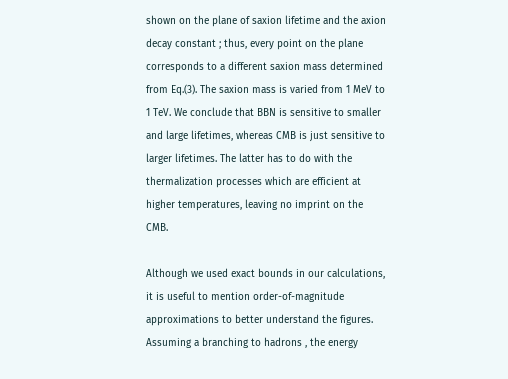shown on the plane of saxion lifetime and the axion decay constant ; thus, every point on the plane corresponds to a different saxion mass determined from Eq.(3). The saxion mass is varied from 1 MeV to 1 TeV. We conclude that BBN is sensitive to smaller and large lifetimes, whereas CMB is just sensitive to larger lifetimes. The latter has to do with the thermalization processes which are efficient at higher temperatures, leaving no imprint on the CMB.

Although we used exact bounds in our calculations, it is useful to mention order-of-magnitude approximations to better understand the figures. Assuming a branching to hadrons , the energy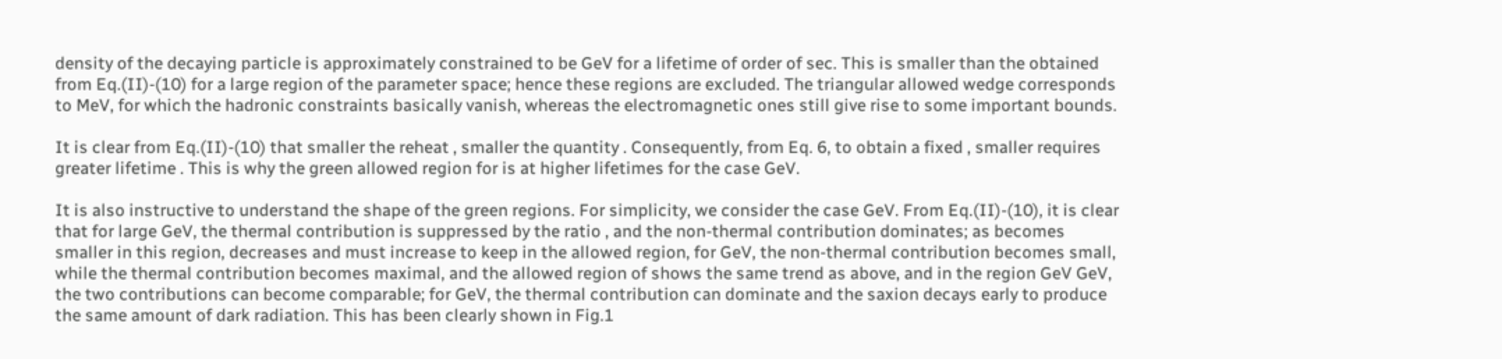density of the decaying particle is approximately constrained to be GeV for a lifetime of order of sec. This is smaller than the obtained from Eq.(II)-(10) for a large region of the parameter space; hence these regions are excluded. The triangular allowed wedge corresponds to MeV, for which the hadronic constraints basically vanish, whereas the electromagnetic ones still give rise to some important bounds.

It is clear from Eq.(II)-(10) that smaller the reheat , smaller the quantity . Consequently, from Eq. 6, to obtain a fixed , smaller requires greater lifetime . This is why the green allowed region for is at higher lifetimes for the case GeV.

It is also instructive to understand the shape of the green regions. For simplicity, we consider the case GeV. From Eq.(II)-(10), it is clear that for large GeV, the thermal contribution is suppressed by the ratio , and the non-thermal contribution dominates; as becomes smaller in this region, decreases and must increase to keep in the allowed region, for GeV, the non-thermal contribution becomes small, while the thermal contribution becomes maximal, and the allowed region of shows the same trend as above, and in the region GeV GeV, the two contributions can become comparable; for GeV, the thermal contribution can dominate and the saxion decays early to produce the same amount of dark radiation. This has been clearly shown in Fig.1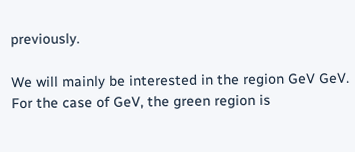previously.

We will mainly be interested in the region GeV GeV. For the case of GeV, the green region is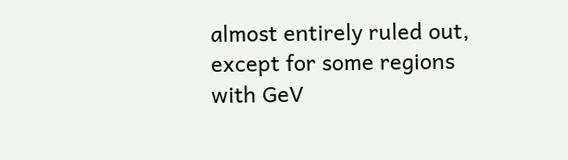almost entirely ruled out, except for some regions with GeV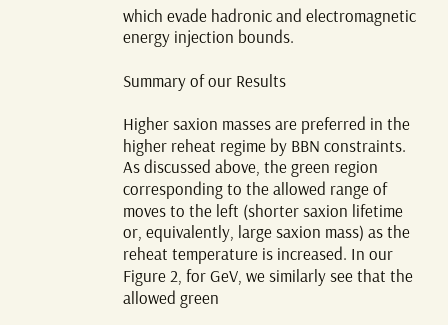which evade hadronic and electromagnetic energy injection bounds.

Summary of our Results

Higher saxion masses are preferred in the higher reheat regime by BBN constraints. As discussed above, the green region corresponding to the allowed range of moves to the left (shorter saxion lifetime or, equivalently, large saxion mass) as the reheat temperature is increased. In our Figure 2, for GeV, we similarly see that the allowed green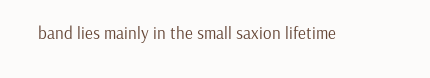band lies mainly in the small saxion lifetime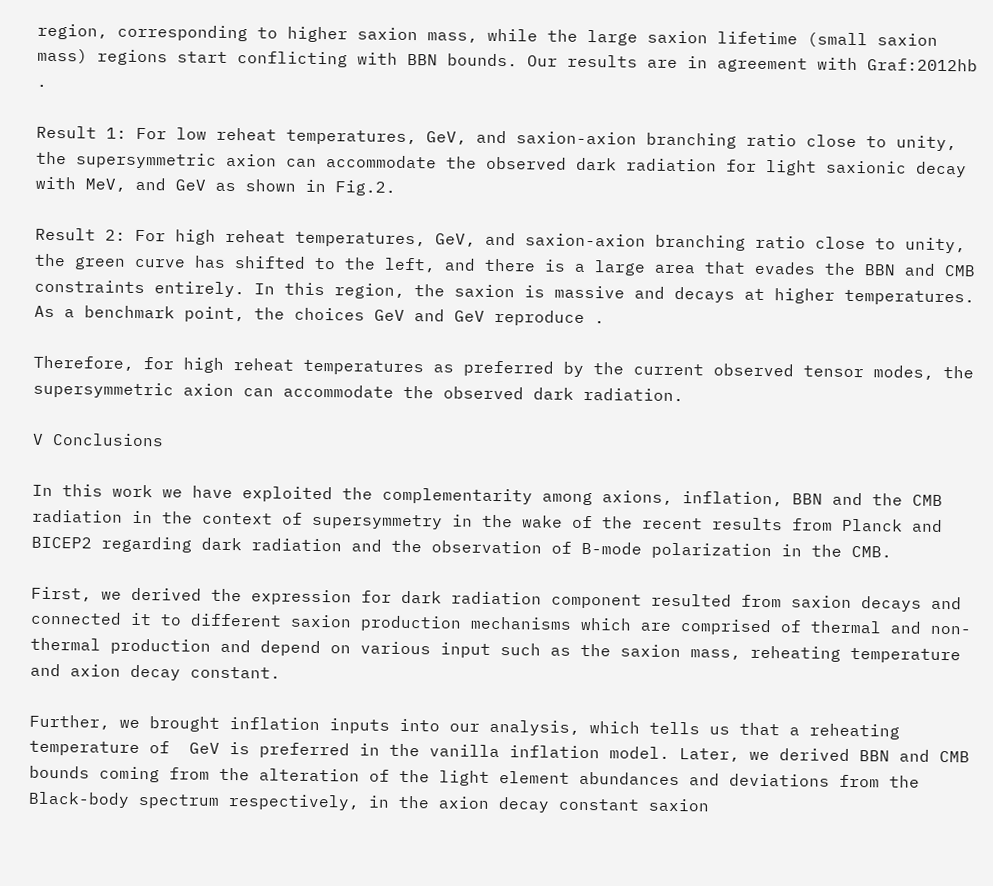region, corresponding to higher saxion mass, while the large saxion lifetime (small saxion mass) regions start conflicting with BBN bounds. Our results are in agreement with Graf:2012hb .

Result 1: For low reheat temperatures, GeV, and saxion-axion branching ratio close to unity, the supersymmetric axion can accommodate the observed dark radiation for light saxionic decay with MeV, and GeV as shown in Fig.2.

Result 2: For high reheat temperatures, GeV, and saxion-axion branching ratio close to unity, the green curve has shifted to the left, and there is a large area that evades the BBN and CMB constraints entirely. In this region, the saxion is massive and decays at higher temperatures. As a benchmark point, the choices GeV and GeV reproduce .

Therefore, for high reheat temperatures as preferred by the current observed tensor modes, the supersymmetric axion can accommodate the observed dark radiation.

V Conclusions

In this work we have exploited the complementarity among axions, inflation, BBN and the CMB radiation in the context of supersymmetry in the wake of the recent results from Planck and BICEP2 regarding dark radiation and the observation of B-mode polarization in the CMB.

First, we derived the expression for dark radiation component resulted from saxion decays and connected it to different saxion production mechanisms which are comprised of thermal and non-thermal production and depend on various input such as the saxion mass, reheating temperature and axion decay constant.

Further, we brought inflation inputs into our analysis, which tells us that a reheating temperature of  GeV is preferred in the vanilla inflation model. Later, we derived BBN and CMB bounds coming from the alteration of the light element abundances and deviations from the Black-body spectrum respectively, in the axion decay constant saxion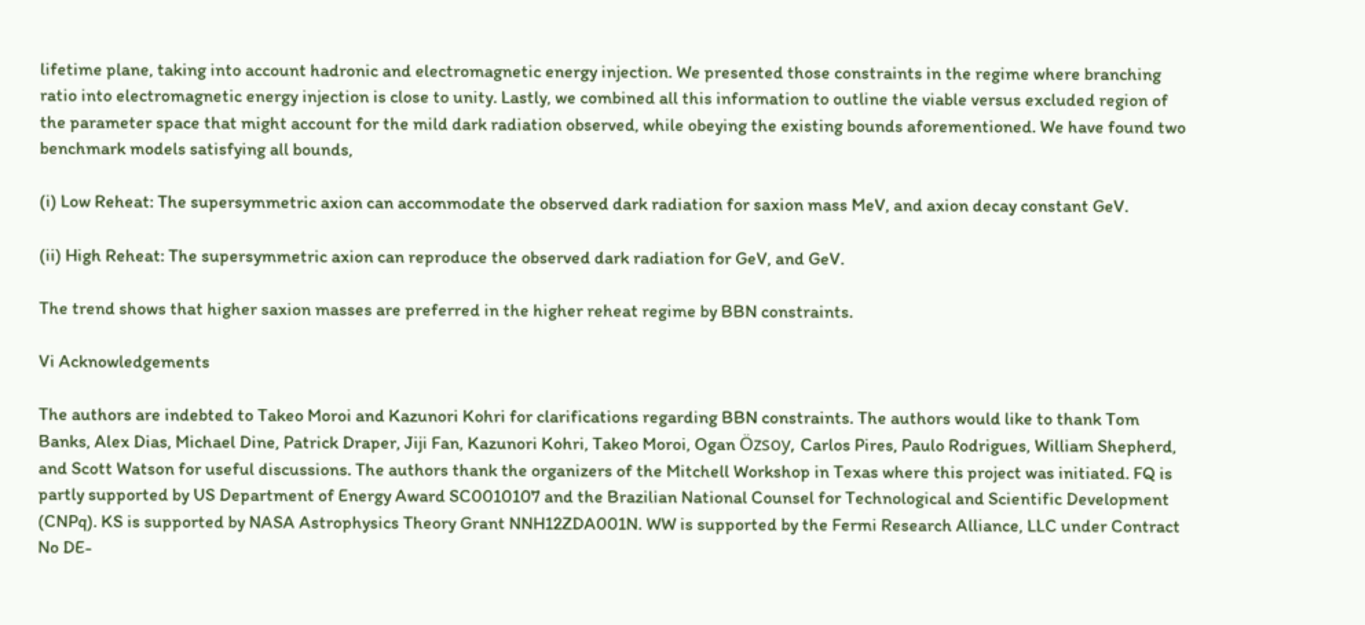lifetime plane, taking into account hadronic and electromagnetic energy injection. We presented those constraints in the regime where branching ratio into electromagnetic energy injection is close to unity. Lastly, we combined all this information to outline the viable versus excluded region of the parameter space that might account for the mild dark radiation observed, while obeying the existing bounds aforementioned. We have found two benchmark models satisfying all bounds,

(i) Low Reheat: The supersymmetric axion can accommodate the observed dark radiation for saxion mass MeV, and axion decay constant GeV.

(ii) High Reheat: The supersymmetric axion can reproduce the observed dark radiation for GeV, and GeV.

The trend shows that higher saxion masses are preferred in the higher reheat regime by BBN constraints.

Vi Acknowledgements

The authors are indebted to Takeo Moroi and Kazunori Kohri for clarifications regarding BBN constraints. The authors would like to thank Tom Banks, Alex Dias, Michael Dine, Patrick Draper, Jiji Fan, Kazunori Kohri, Takeo Moroi, Ogan Özsoy, Carlos Pires, Paulo Rodrigues, William Shepherd, and Scott Watson for useful discussions. The authors thank the organizers of the Mitchell Workshop in Texas where this project was initiated. FQ is partly supported by US Department of Energy Award SC0010107 and the Brazilian National Counsel for Technological and Scientific Development (CNPq). KS is supported by NASA Astrophysics Theory Grant NNH12ZDA001N. WW is supported by the Fermi Research Alliance, LLC under Contract No DE-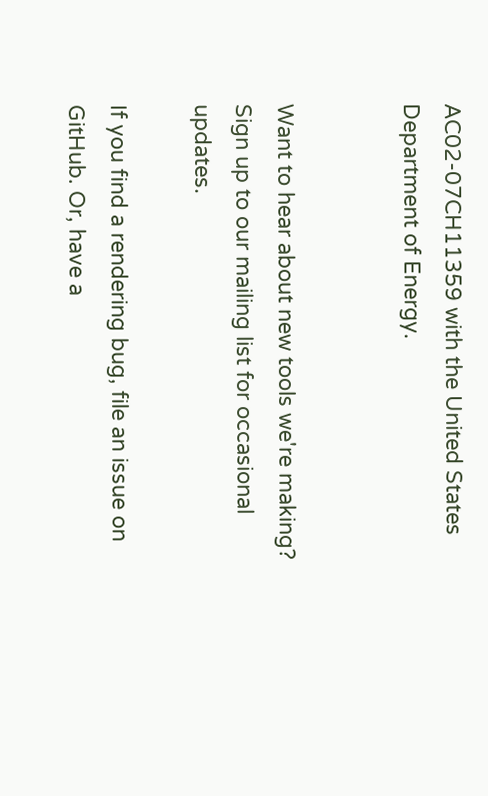AC02-07CH11359 with the United States Department of Energy.


Want to hear about new tools we're making? Sign up to our mailing list for occasional updates.

If you find a rendering bug, file an issue on GitHub. Or, have a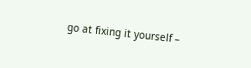go at fixing it yourself –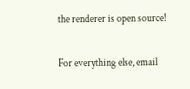the renderer is open source!

For everything else, email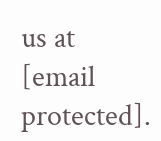us at [email protected].